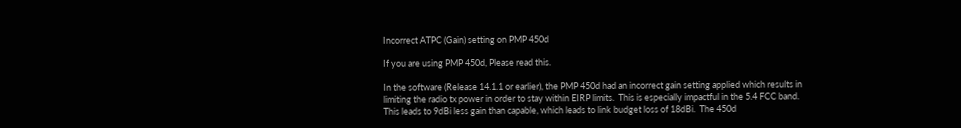Incorrect ATPC (Gain) setting on PMP 450d

If you are using PMP 450d, Please read this.

In the software (Release 14.1.1 or earlier), the PMP 450d had an incorrect gain setting applied which results in limiting the radio tx power in order to stay within EIRP limits.  This is especially impactful in the 5.4 FCC band.  This leads to 9dBi less gain than capable, which leads to link budget loss of 18dBi.  The 450d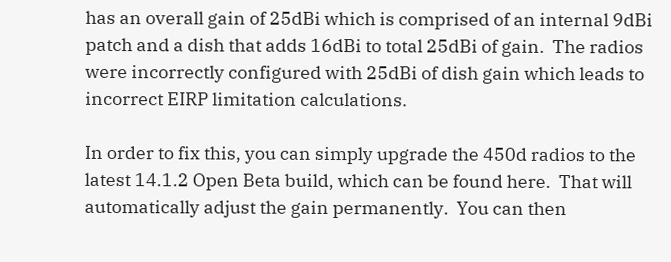has an overall gain of 25dBi which is comprised of an internal 9dBi patch and a dish that adds 16dBi to total 25dBi of gain.  The radios were incorrectly configured with 25dBi of dish gain which leads to incorrect EIRP limitation calculations.

In order to fix this, you can simply upgrade the 450d radios to the latest 14.1.2 Open Beta build, which can be found here.  That will automatically adjust the gain permanently.  You can then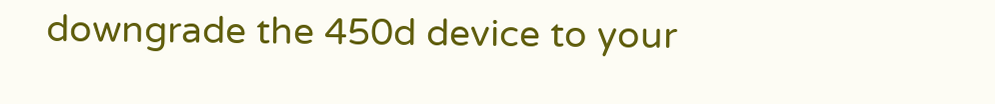downgrade the 450d device to your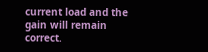current load and the gain will remain correct.